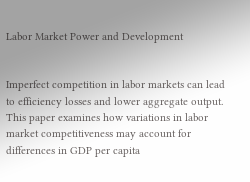Labor Market Power and Development


Imperfect competition in labor markets can lead to efficiency losses and lower aggregate output. This paper examines how variations in labor market competitiveness may account for differences in GDP per capita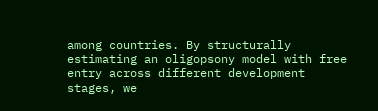among countries. By structurally estimating an oligopsony model with free entry across different development stages, we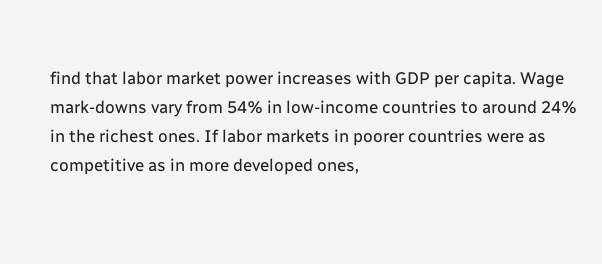find that labor market power increases with GDP per capita. Wage mark-downs vary from 54% in low-income countries to around 24% in the richest ones. If labor markets in poorer countries were as competitive as in more developed ones,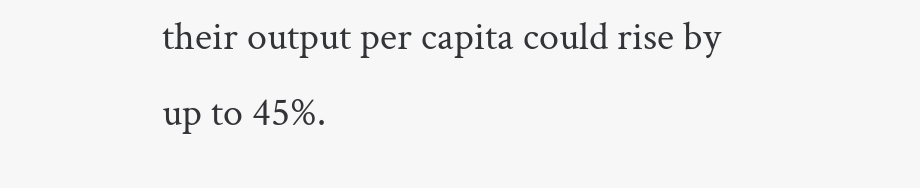their output per capita could rise by up to 45%.